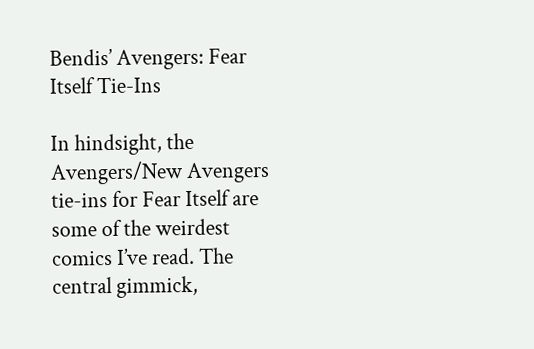Bendis’ Avengers: Fear Itself Tie-Ins

In hindsight, the Avengers/New Avengers tie-ins for Fear Itself are some of the weirdest comics I’ve read. The central gimmick,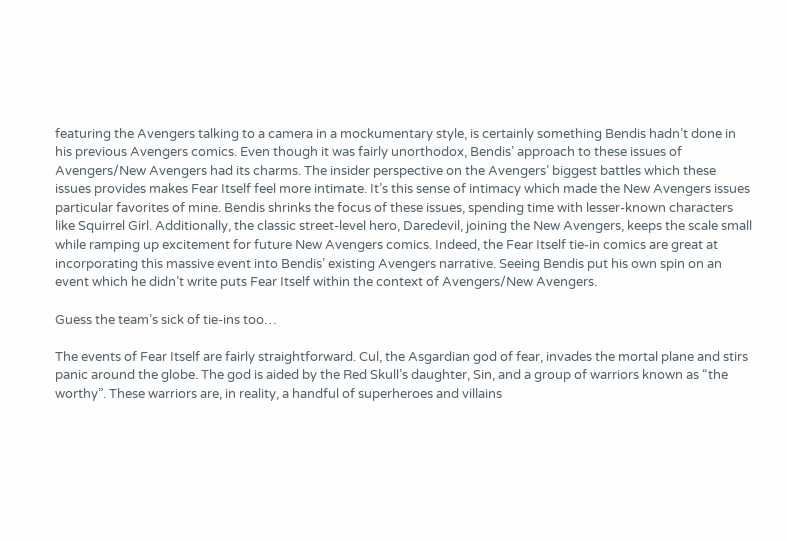featuring the Avengers talking to a camera in a mockumentary style, is certainly something Bendis hadn’t done in his previous Avengers comics. Even though it was fairly unorthodox, Bendis’ approach to these issues of Avengers/New Avengers had its charms. The insider perspective on the Avengers’ biggest battles which these issues provides makes Fear Itself feel more intimate. It’s this sense of intimacy which made the New Avengers issues particular favorites of mine. Bendis shrinks the focus of these issues, spending time with lesser-known characters like Squirrel Girl. Additionally, the classic street-level hero, Daredevil, joining the New Avengers, keeps the scale small while ramping up excitement for future New Avengers comics. Indeed, the Fear Itself tie-in comics are great at incorporating this massive event into Bendis’ existing Avengers narrative. Seeing Bendis put his own spin on an event which he didn’t write puts Fear Itself within the context of Avengers/New Avengers.

Guess the team’s sick of tie-ins too…

The events of Fear Itself are fairly straightforward. Cul, the Asgardian god of fear, invades the mortal plane and stirs panic around the globe. The god is aided by the Red Skull’s daughter, Sin, and a group of warriors known as “the worthy”. These warriors are, in reality, a handful of superheroes and villains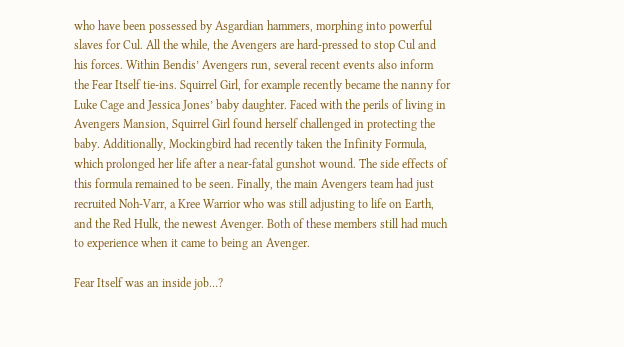who have been possessed by Asgardian hammers, morphing into powerful slaves for Cul. All the while, the Avengers are hard-pressed to stop Cul and his forces. Within Bendis’ Avengers run, several recent events also inform the Fear Itself tie-ins. Squirrel Girl, for example recently became the nanny for Luke Cage and Jessica Jones’ baby daughter. Faced with the perils of living in Avengers Mansion, Squirrel Girl found herself challenged in protecting the baby. Additionally, Mockingbird had recently taken the Infinity Formula, which prolonged her life after a near-fatal gunshot wound. The side effects of this formula remained to be seen. Finally, the main Avengers team had just recruited Noh-Varr, a Kree Warrior who was still adjusting to life on Earth, and the Red Hulk, the newest Avenger. Both of these members still had much to experience when it came to being an Avenger.

Fear Itself was an inside job…?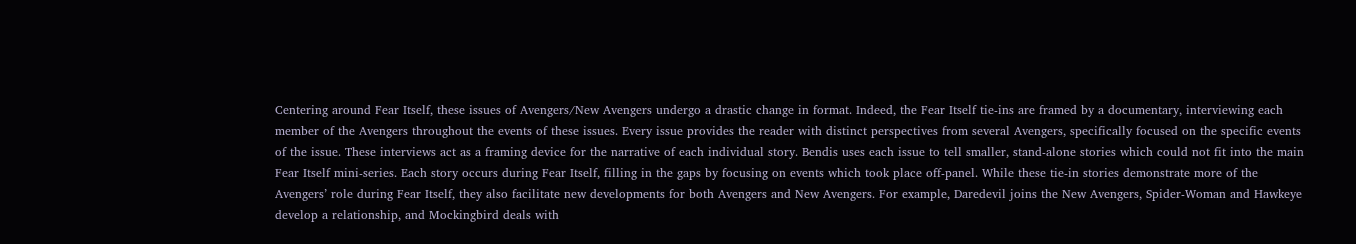Centering around Fear Itself, these issues of Avengers/New Avengers undergo a drastic change in format. Indeed, the Fear Itself tie-ins are framed by a documentary, interviewing each member of the Avengers throughout the events of these issues. Every issue provides the reader with distinct perspectives from several Avengers, specifically focused on the specific events of the issue. These interviews act as a framing device for the narrative of each individual story. Bendis uses each issue to tell smaller, stand-alone stories which could not fit into the main Fear Itself mini-series. Each story occurs during Fear Itself, filling in the gaps by focusing on events which took place off-panel. While these tie-in stories demonstrate more of the Avengers’ role during Fear Itself, they also facilitate new developments for both Avengers and New Avengers. For example, Daredevil joins the New Avengers, Spider-Woman and Hawkeye develop a relationship, and Mockingbird deals with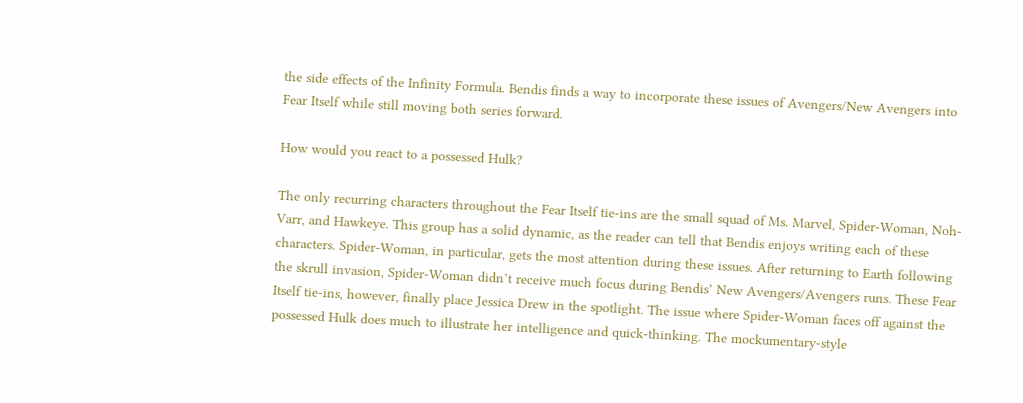the side effects of the Infinity Formula. Bendis finds a way to incorporate these issues of Avengers/New Avengers into Fear Itself while still moving both series forward.

How would you react to a possessed Hulk?

The only recurring characters throughout the Fear Itself tie-ins are the small squad of Ms. Marvel, Spider-Woman, Noh-Varr, and Hawkeye. This group has a solid dynamic, as the reader can tell that Bendis enjoys writing each of these characters. Spider-Woman, in particular, gets the most attention during these issues. After returning to Earth following the skrull invasion, Spider-Woman didn’t receive much focus during Bendis’ New Avengers/Avengers runs. These Fear Itself tie-ins, however, finally place Jessica Drew in the spotlight. The issue where Spider-Woman faces off against the possessed Hulk does much to illustrate her intelligence and quick-thinking. The mockumentary-style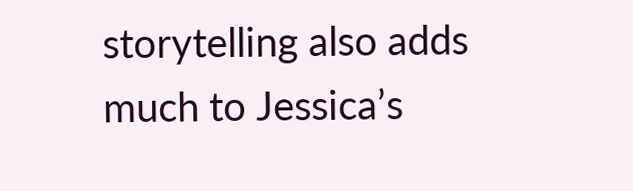storytelling also adds much to Jessica’s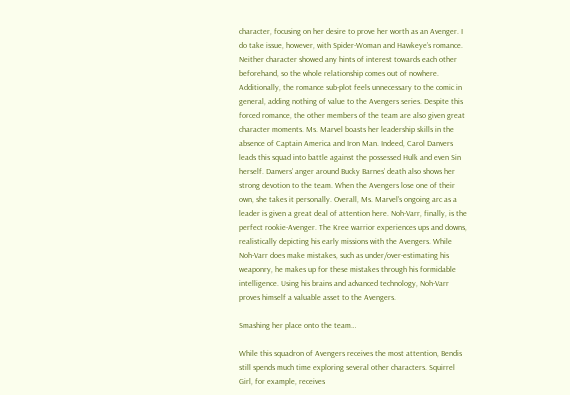character, focusing on her desire to prove her worth as an Avenger. I do take issue, however, with Spider-Woman and Hawkeye’s romance. Neither character showed any hints of interest towards each other beforehand, so the whole relationship comes out of nowhere. Additionally, the romance sub-plot feels unnecessary to the comic in general, adding nothing of value to the Avengers series. Despite this forced romance, the other members of the team are also given great character moments. Ms. Marvel boasts her leadership skills in the absence of Captain America and Iron Man. Indeed, Carol Danvers leads this squad into battle against the possessed Hulk and even Sin herself. Danvers’ anger around Bucky Barnes’ death also shows her strong devotion to the team. When the Avengers lose one of their own, she takes it personally. Overall, Ms. Marvel’s ongoing arc as a leader is given a great deal of attention here. Noh-Varr, finally, is the perfect rookie-Avenger. The Kree warrior experiences ups and downs, realistically depicting his early missions with the Avengers. While Noh-Varr does make mistakes, such as under/over-estimating his weaponry, he makes up for these mistakes through his formidable intelligence. Using his brains and advanced technology, Noh-Varr proves himself a valuable asset to the Avengers.

Smashing her place onto the team…

While this squadron of Avengers receives the most attention, Bendis still spends much time exploring several other characters. Squirrel Girl, for example, receives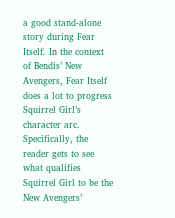a good stand-alone story during Fear Itself. In the context of Bendis’ New Avengers, Fear Itself does a lot to progress Squirrel Girl’s character arc. Specifically, the reader gets to see what qualifies Squirrel Girl to be the New Avengers’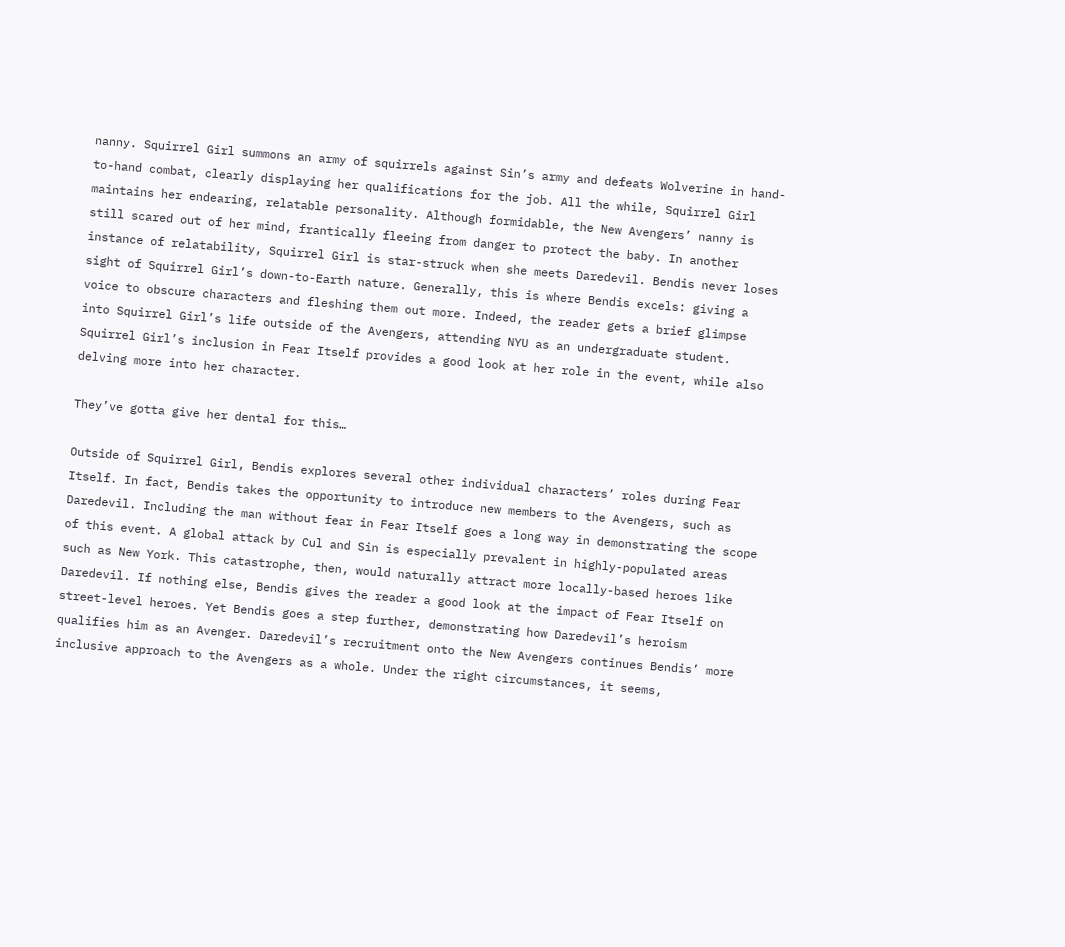nanny. Squirrel Girl summons an army of squirrels against Sin’s army and defeats Wolverine in hand-to-hand combat, clearly displaying her qualifications for the job. All the while, Squirrel Girl maintains her endearing, relatable personality. Although formidable, the New Avengers’ nanny is still scared out of her mind, frantically fleeing from danger to protect the baby. In another instance of relatability, Squirrel Girl is star-struck when she meets Daredevil. Bendis never loses sight of Squirrel Girl’s down-to-Earth nature. Generally, this is where Bendis excels: giving a voice to obscure characters and fleshing them out more. Indeed, the reader gets a brief glimpse into Squirrel Girl’s life outside of the Avengers, attending NYU as an undergraduate student. Squirrel Girl’s inclusion in Fear Itself provides a good look at her role in the event, while also delving more into her character.

They’ve gotta give her dental for this…

Outside of Squirrel Girl, Bendis explores several other individual characters’ roles during Fear Itself. In fact, Bendis takes the opportunity to introduce new members to the Avengers, such as Daredevil. Including the man without fear in Fear Itself goes a long way in demonstrating the scope of this event. A global attack by Cul and Sin is especially prevalent in highly-populated areas such as New York. This catastrophe, then, would naturally attract more locally-based heroes like Daredevil. If nothing else, Bendis gives the reader a good look at the impact of Fear Itself on street-level heroes. Yet Bendis goes a step further, demonstrating how Daredevil’s heroism qualifies him as an Avenger. Daredevil’s recruitment onto the New Avengers continues Bendis’ more inclusive approach to the Avengers as a whole. Under the right circumstances, it seems,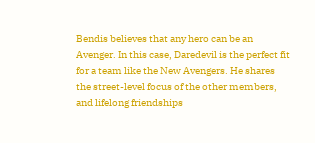Bendis believes that any hero can be an Avenger. In this case, Daredevil is the perfect fit for a team like the New Avengers. He shares the street-level focus of the other members, and lifelong friendships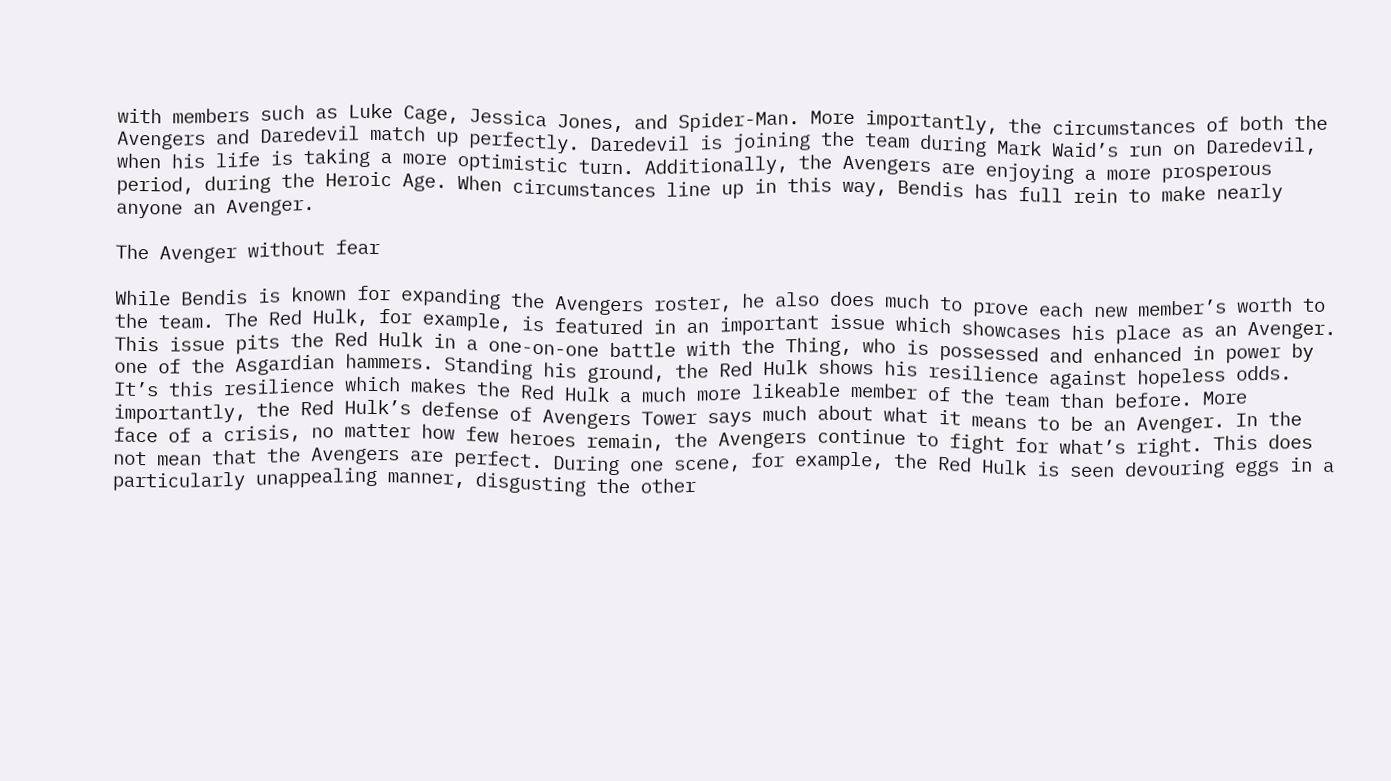with members such as Luke Cage, Jessica Jones, and Spider-Man. More importantly, the circumstances of both the Avengers and Daredevil match up perfectly. Daredevil is joining the team during Mark Waid’s run on Daredevil, when his life is taking a more optimistic turn. Additionally, the Avengers are enjoying a more prosperous period, during the Heroic Age. When circumstances line up in this way, Bendis has full rein to make nearly anyone an Avenger.

The Avenger without fear

While Bendis is known for expanding the Avengers roster, he also does much to prove each new member’s worth to the team. The Red Hulk, for example, is featured in an important issue which showcases his place as an Avenger. This issue pits the Red Hulk in a one-on-one battle with the Thing, who is possessed and enhanced in power by one of the Asgardian hammers. Standing his ground, the Red Hulk shows his resilience against hopeless odds. It’s this resilience which makes the Red Hulk a much more likeable member of the team than before. More importantly, the Red Hulk’s defense of Avengers Tower says much about what it means to be an Avenger. In the face of a crisis, no matter how few heroes remain, the Avengers continue to fight for what’s right. This does not mean that the Avengers are perfect. During one scene, for example, the Red Hulk is seen devouring eggs in a particularly unappealing manner, disgusting the other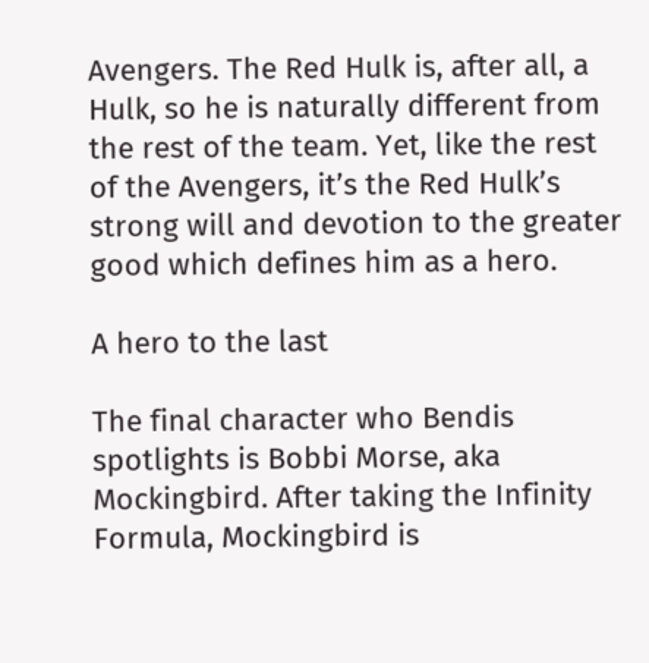Avengers. The Red Hulk is, after all, a Hulk, so he is naturally different from the rest of the team. Yet, like the rest of the Avengers, it’s the Red Hulk’s strong will and devotion to the greater good which defines him as a hero.

A hero to the last

The final character who Bendis spotlights is Bobbi Morse, aka Mockingbird. After taking the Infinity Formula, Mockingbird is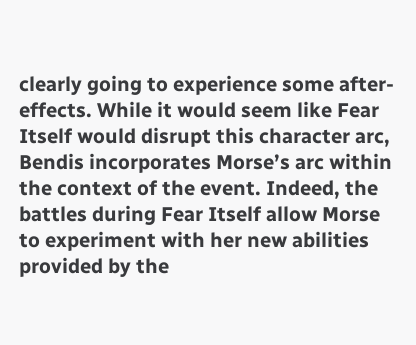clearly going to experience some after-effects. While it would seem like Fear Itself would disrupt this character arc, Bendis incorporates Morse’s arc within the context of the event. Indeed, the battles during Fear Itself allow Morse to experiment with her new abilities provided by the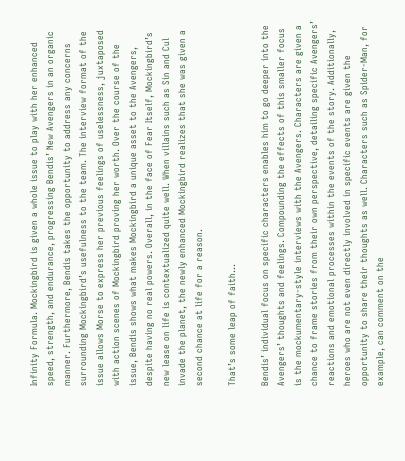Infinity Formula. Mockingbird is given a whole issue to play with her enhanced speed, strength, and endurance, progressing Bendis’ New Avengers in an organic manner. Furthermore, Bendis takes the opportunity to address any concerns surrounding Mockingbird’s usefulness to the team. The interview format of the issue allows Morse to express her previous feelings of uselessness, juxtaposed with action scenes of Mockingbird proving her worth. Over the course of the issue, Bendis shows what makes Mockingbird a unique asset to the Avengers, despite having no real powers. Overall, in the face of Fear Itself, Mockingbird’s new lease on life is contextualized quite well. When villains such as Sin and Cul invade the planet, the newly enhanced Mockingbird realizes that she was given a second chance at life for a reason.

That’s some leap of faith…

Bendis’ individual focus on specific characters enables him to go deeper into the Avengers’ thoughts and feelings. Compounding the effects of this smaller focus is the mockumentary-style interviews with the Avengers. Characters are given a chance to frame stories from their own perspective, detailing specific Avengers’ reactions and emotional processes within the events of the story. Additionally, heroes who are not even directly involved in specific events are given the opportunity to share their thoughts as well. Characters such as Spider-Man, for example, can comment on the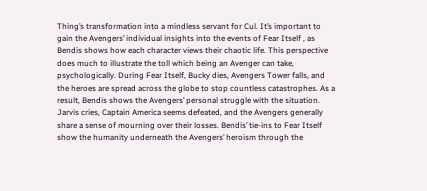Thing’s transformation into a mindless servant for Cul. It’s important to gain the Avengers’ individual insights into the events of Fear Itself , as Bendis shows how each character views their chaotic life. This perspective does much to illustrate the toll which being an Avenger can take, psychologically. During Fear Itself, Bucky dies, Avengers Tower falls, and the heroes are spread across the globe to stop countless catastrophes. As a result, Bendis shows the Avengers’ personal struggle with the situation. Jarvis cries, Captain America seems defeated, and the Avengers generally share a sense of mourning over their losses. Bendis’ tie-ins to Fear Itself show the humanity underneath the Avengers’ heroism through the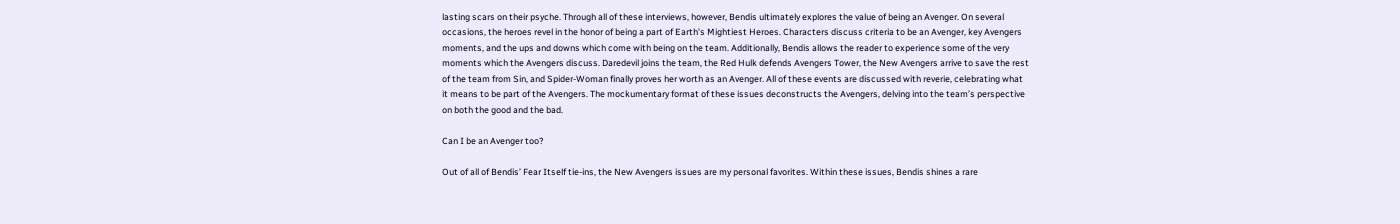lasting scars on their psyche. Through all of these interviews, however, Bendis ultimately explores the value of being an Avenger. On several occasions, the heroes revel in the honor of being a part of Earth’s Mightiest Heroes. Characters discuss criteria to be an Avenger, key Avengers moments, and the ups and downs which come with being on the team. Additionally, Bendis allows the reader to experience some of the very moments which the Avengers discuss. Daredevil joins the team, the Red Hulk defends Avengers Tower, the New Avengers arrive to save the rest of the team from Sin, and Spider-Woman finally proves her worth as an Avenger. All of these events are discussed with reverie, celebrating what it means to be part of the Avengers. The mockumentary format of these issues deconstructs the Avengers, delving into the team’s perspective on both the good and the bad.

Can I be an Avenger too?

Out of all of Bendis’ Fear Itself tie-ins, the New Avengers issues are my personal favorites. Within these issues, Bendis shines a rare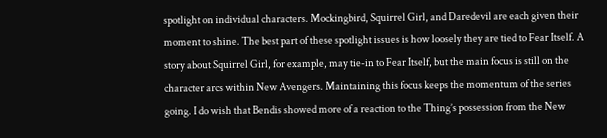spotlight on individual characters. Mockingbird, Squirrel Girl, and Daredevil are each given their moment to shine. The best part of these spotlight issues is how loosely they are tied to Fear Itself. A story about Squirrel Girl, for example, may tie-in to Fear Itself, but the main focus is still on the character arcs within New Avengers. Maintaining this focus keeps the momentum of the series going. I do wish that Bendis showed more of a reaction to the Thing’s possession from the New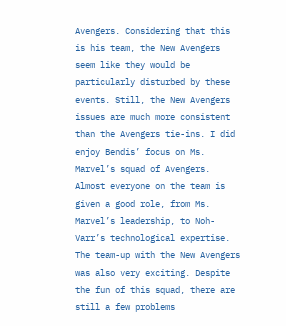Avengers. Considering that this is his team, the New Avengers seem like they would be particularly disturbed by these events. Still, the New Avengers issues are much more consistent than the Avengers tie-ins. I did enjoy Bendis’ focus on Ms. Marvel’s squad of Avengers. Almost everyone on the team is given a good role, from Ms. Marvel’s leadership, to Noh-Varr’s technological expertise. The team-up with the New Avengers was also very exciting. Despite the fun of this squad, there are still a few problems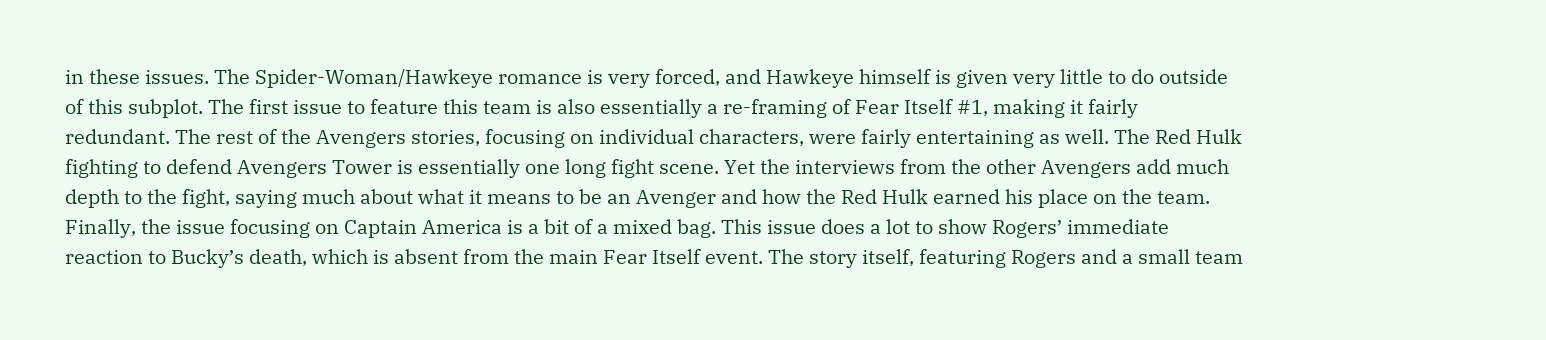in these issues. The Spider-Woman/Hawkeye romance is very forced, and Hawkeye himself is given very little to do outside of this subplot. The first issue to feature this team is also essentially a re-framing of Fear Itself #1, making it fairly redundant. The rest of the Avengers stories, focusing on individual characters, were fairly entertaining as well. The Red Hulk fighting to defend Avengers Tower is essentially one long fight scene. Yet the interviews from the other Avengers add much depth to the fight, saying much about what it means to be an Avenger and how the Red Hulk earned his place on the team. Finally, the issue focusing on Captain America is a bit of a mixed bag. This issue does a lot to show Rogers’ immediate reaction to Bucky’s death, which is absent from the main Fear Itself event. The story itself, featuring Rogers and a small team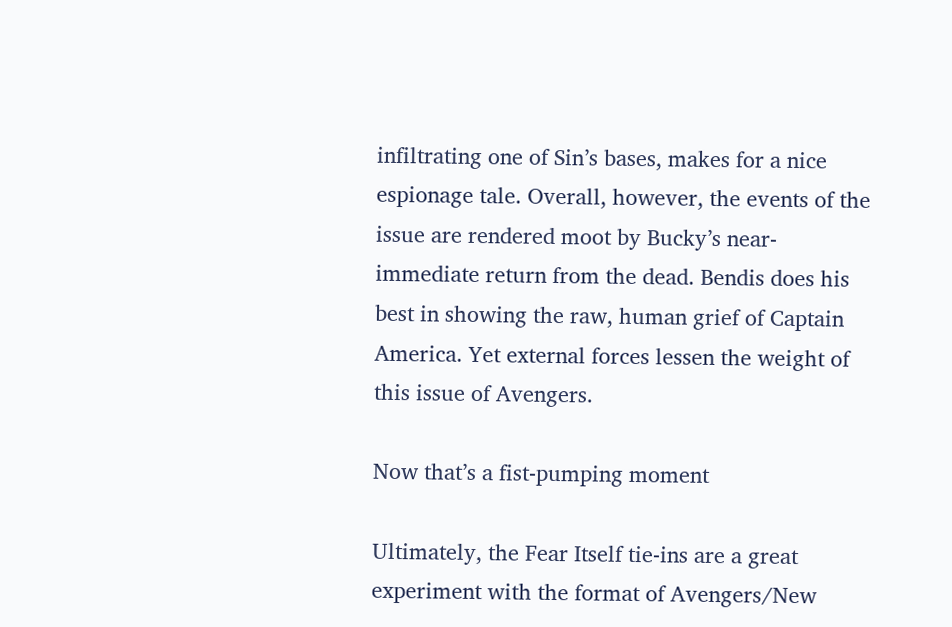infiltrating one of Sin’s bases, makes for a nice espionage tale. Overall, however, the events of the issue are rendered moot by Bucky’s near-immediate return from the dead. Bendis does his best in showing the raw, human grief of Captain America. Yet external forces lessen the weight of this issue of Avengers.

Now that’s a fist-pumping moment

Ultimately, the Fear Itself tie-ins are a great experiment with the format of Avengers/New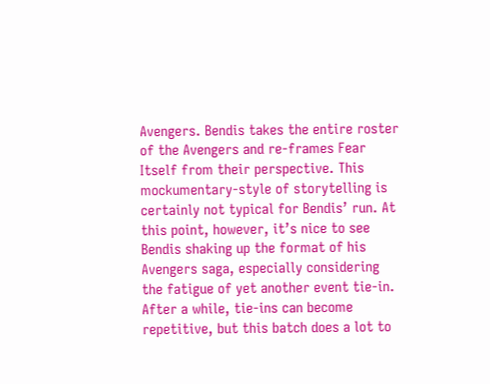Avengers. Bendis takes the entire roster of the Avengers and re-frames Fear Itself from their perspective. This mockumentary-style of storytelling is certainly not typical for Bendis’ run. At this point, however, it’s nice to see Bendis shaking up the format of his Avengers saga, especially considering the fatigue of yet another event tie-in. After a while, tie-ins can become repetitive, but this batch does a lot to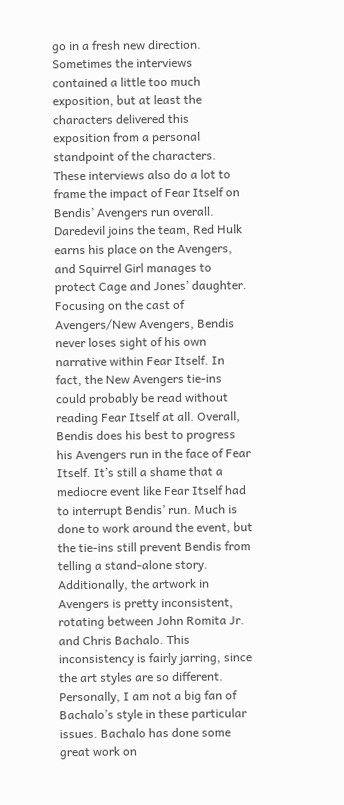go in a fresh new direction. Sometimes the interviews contained a little too much exposition, but at least the characters delivered this exposition from a personal standpoint of the characters. These interviews also do a lot to frame the impact of Fear Itself on Bendis’ Avengers run overall. Daredevil joins the team, Red Hulk earns his place on the Avengers, and Squirrel Girl manages to protect Cage and Jones’ daughter. Focusing on the cast of Avengers/New Avengers, Bendis never loses sight of his own narrative within Fear Itself. In fact, the New Avengers tie-ins could probably be read without reading Fear Itself at all. Overall, Bendis does his best to progress his Avengers run in the face of Fear Itself. It’s still a shame that a mediocre event like Fear Itself had to interrupt Bendis’ run. Much is done to work around the event, but the tie-ins still prevent Bendis from telling a stand-alone story. Additionally, the artwork in Avengers is pretty inconsistent, rotating between John Romita Jr. and Chris Bachalo. This inconsistency is fairly jarring, since the art styles are so different. Personally, I am not a big fan of Bachalo’s style in these particular issues. Bachalo has done some great work on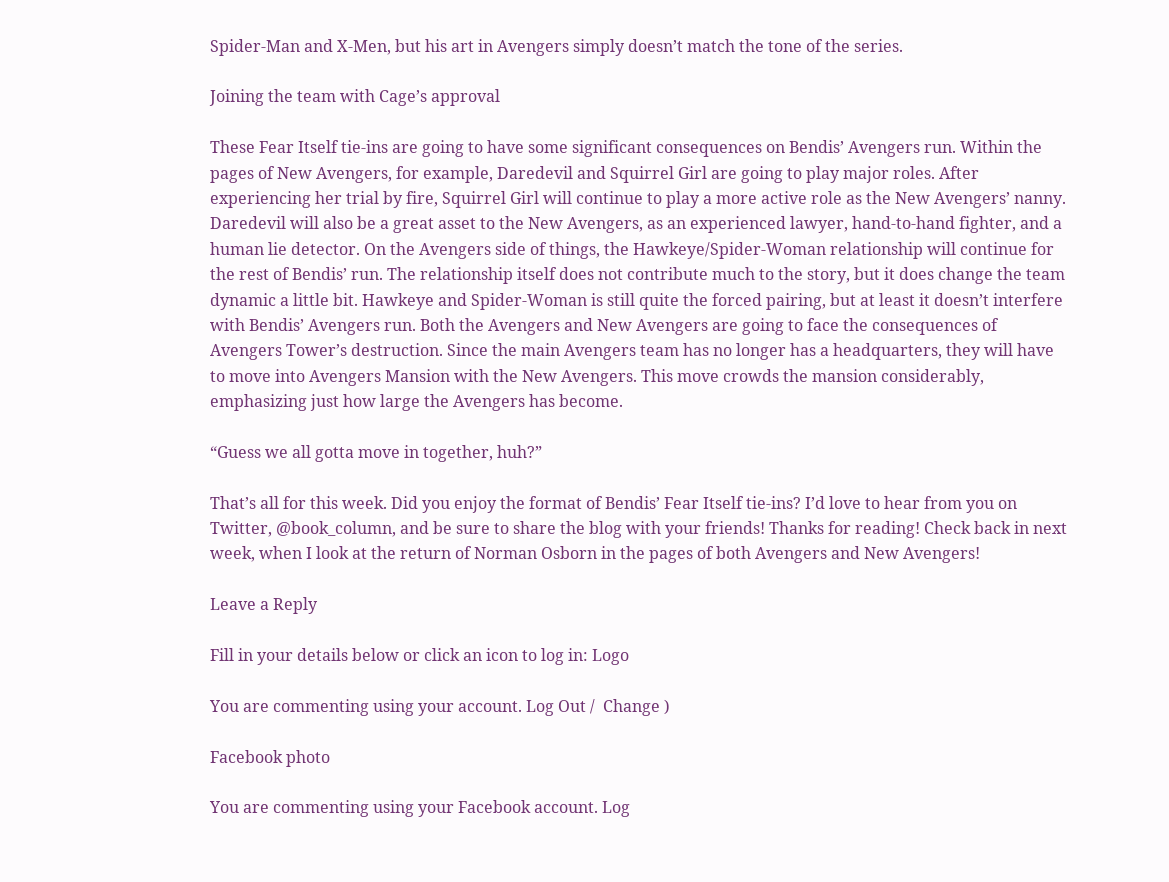Spider-Man and X-Men, but his art in Avengers simply doesn’t match the tone of the series.

Joining the team with Cage’s approval

These Fear Itself tie-ins are going to have some significant consequences on Bendis’ Avengers run. Within the pages of New Avengers, for example, Daredevil and Squirrel Girl are going to play major roles. After experiencing her trial by fire, Squirrel Girl will continue to play a more active role as the New Avengers’ nanny. Daredevil will also be a great asset to the New Avengers, as an experienced lawyer, hand-to-hand fighter, and a human lie detector. On the Avengers side of things, the Hawkeye/Spider-Woman relationship will continue for the rest of Bendis’ run. The relationship itself does not contribute much to the story, but it does change the team dynamic a little bit. Hawkeye and Spider-Woman is still quite the forced pairing, but at least it doesn’t interfere with Bendis’ Avengers run. Both the Avengers and New Avengers are going to face the consequences of Avengers Tower’s destruction. Since the main Avengers team has no longer has a headquarters, they will have to move into Avengers Mansion with the New Avengers. This move crowds the mansion considerably, emphasizing just how large the Avengers has become.

“Guess we all gotta move in together, huh?”

That’s all for this week. Did you enjoy the format of Bendis’ Fear Itself tie-ins? I’d love to hear from you on Twitter, @book_column, and be sure to share the blog with your friends! Thanks for reading! Check back in next week, when I look at the return of Norman Osborn in the pages of both Avengers and New Avengers!

Leave a Reply

Fill in your details below or click an icon to log in: Logo

You are commenting using your account. Log Out /  Change )

Facebook photo

You are commenting using your Facebook account. Log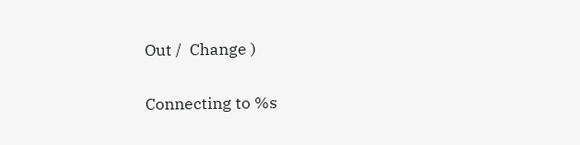Out /  Change )

Connecting to %s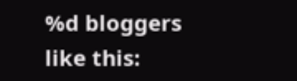%d bloggers like this: